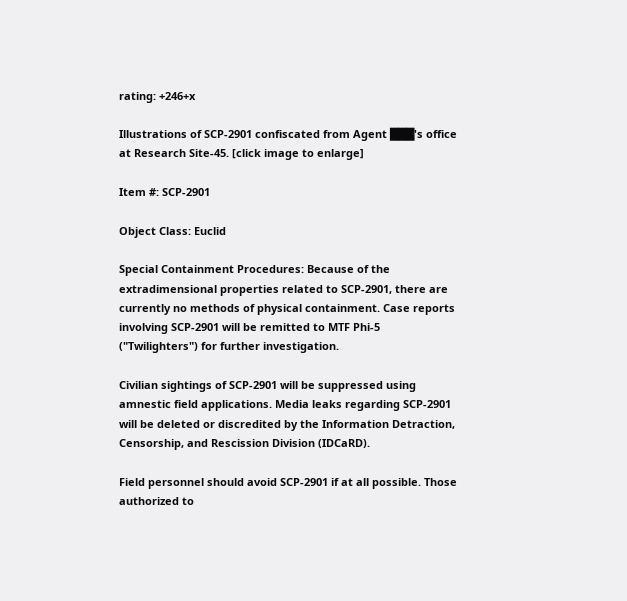rating: +246+x

Illustrations of SCP-2901 confiscated from Agent ███'s office at Research Site-45. [click image to enlarge]

Item #: SCP-2901

Object Class: Euclid

Special Containment Procedures: Because of the extradimensional properties related to SCP-2901, there are currently no methods of physical containment. Case reports involving SCP-2901 will be remitted to MTF Phi-5 ("Twilighters") for further investigation.

Civilian sightings of SCP-2901 will be suppressed using amnestic field applications. Media leaks regarding SCP-2901 will be deleted or discredited by the Information Detraction, Censorship, and Rescission Division (IDCaRD).

Field personnel should avoid SCP-2901 if at all possible. Those authorized to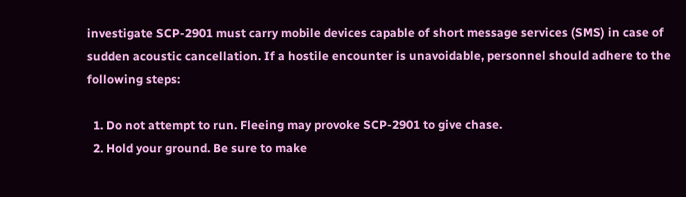investigate SCP-2901 must carry mobile devices capable of short message services (SMS) in case of sudden acoustic cancellation. If a hostile encounter is unavoidable, personnel should adhere to the following steps:

  1. Do not attempt to run. Fleeing may provoke SCP-2901 to give chase.
  2. Hold your ground. Be sure to make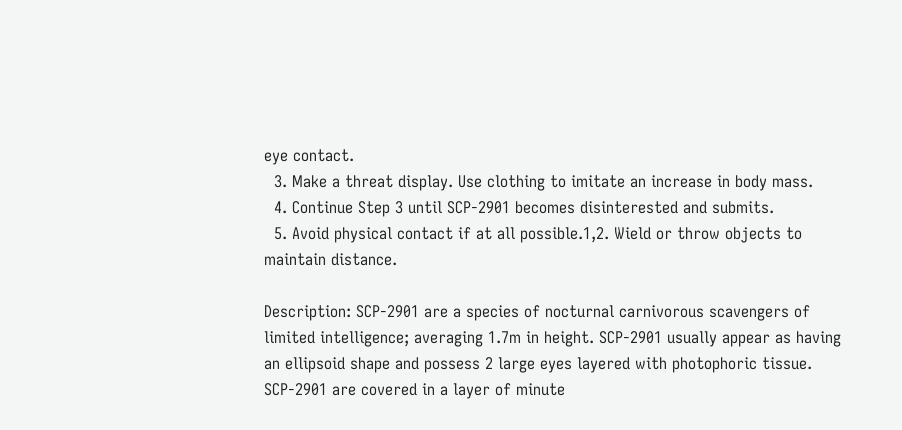eye contact.
  3. Make a threat display. Use clothing to imitate an increase in body mass.
  4. Continue Step 3 until SCP-2901 becomes disinterested and submits.
  5. Avoid physical contact if at all possible.1,2. Wield or throw objects to maintain distance.

Description: SCP-2901 are a species of nocturnal carnivorous scavengers of limited intelligence; averaging 1.7m in height. SCP-2901 usually appear as having an ellipsoid shape and possess 2 large eyes layered with photophoric tissue. SCP-2901 are covered in a layer of minute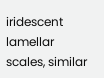iridescent lamellar scales, similar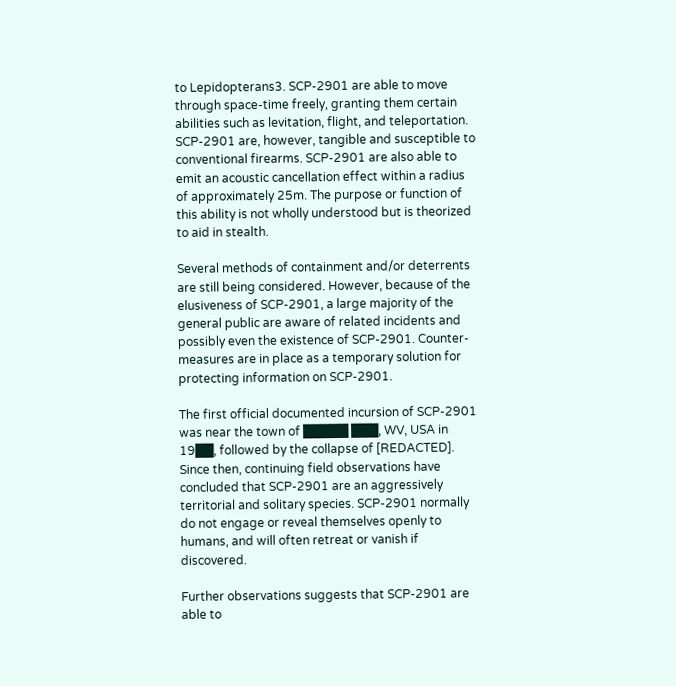to Lepidopterans3. SCP-2901 are able to move through space-time freely, granting them certain abilities such as levitation, flight, and teleportation. SCP-2901 are, however, tangible and susceptible to conventional firearms. SCP-2901 are also able to emit an acoustic cancellation effect within a radius of approximately 25m. The purpose or function of this ability is not wholly understood but is theorized to aid in stealth.

Several methods of containment and/or deterrents are still being considered. However, because of the elusiveness of SCP-2901, a large majority of the general public are aware of related incidents and possibly even the existence of SCP-2901. Counter-measures are in place as a temporary solution for protecting information on SCP-2901.

The first official documented incursion of SCP-2901 was near the town of █████ ███, WV, USA in 19██, followed by the collapse of [REDACTED]. Since then, continuing field observations have concluded that SCP-2901 are an aggressively territorial and solitary species. SCP-2901 normally do not engage or reveal themselves openly to humans, and will often retreat or vanish if discovered.

Further observations suggests that SCP-2901 are able to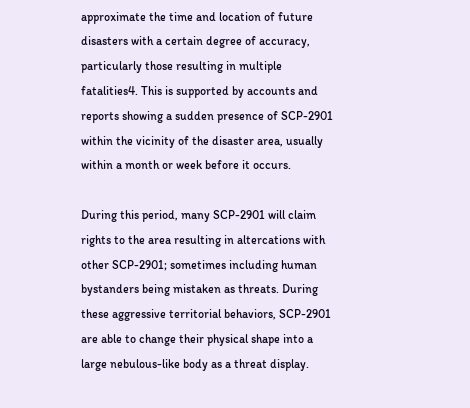approximate the time and location of future disasters with a certain degree of accuracy, particularly those resulting in multiple fatalities4. This is supported by accounts and reports showing a sudden presence of SCP-2901 within the vicinity of the disaster area, usually within a month or week before it occurs.

During this period, many SCP-2901 will claim rights to the area resulting in altercations with other SCP-2901; sometimes including human bystanders being mistaken as threats. During these aggressive territorial behaviors, SCP-2901 are able to change their physical shape into a large nebulous-like body as a threat display.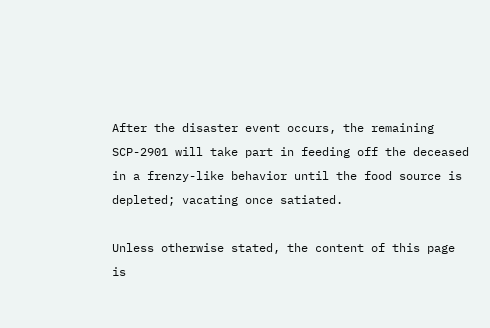After the disaster event occurs, the remaining SCP-2901 will take part in feeding off the deceased in a frenzy-like behavior until the food source is depleted; vacating once satiated.

Unless otherwise stated, the content of this page is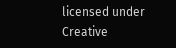licensed under Creative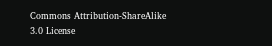Commons Attribution-ShareAlike 3.0 License